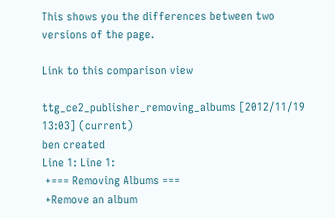This shows you the differences between two versions of the page.

Link to this comparison view

ttg_ce2_publisher_removing_albums [2012/11/19 13:03] (current)
ben created
Line 1: Line 1:
 +=== Removing Albums ===
 +Remove an album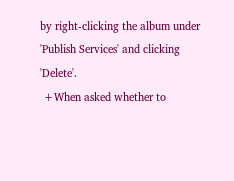by right-clicking the album under 'Publish Services' and clicking 'Delete'.
 +When asked whether to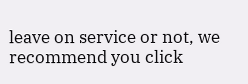leave on service or not, we recommend you click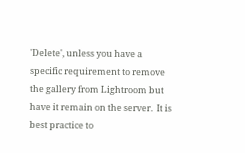'Delete', unless you have a specific requirement to remove the gallery from Lightroom but have it remain on the server.  It is best practice to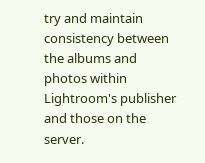try and maintain consistency between the albums and photos within Lightroom's publisher and those on the server.